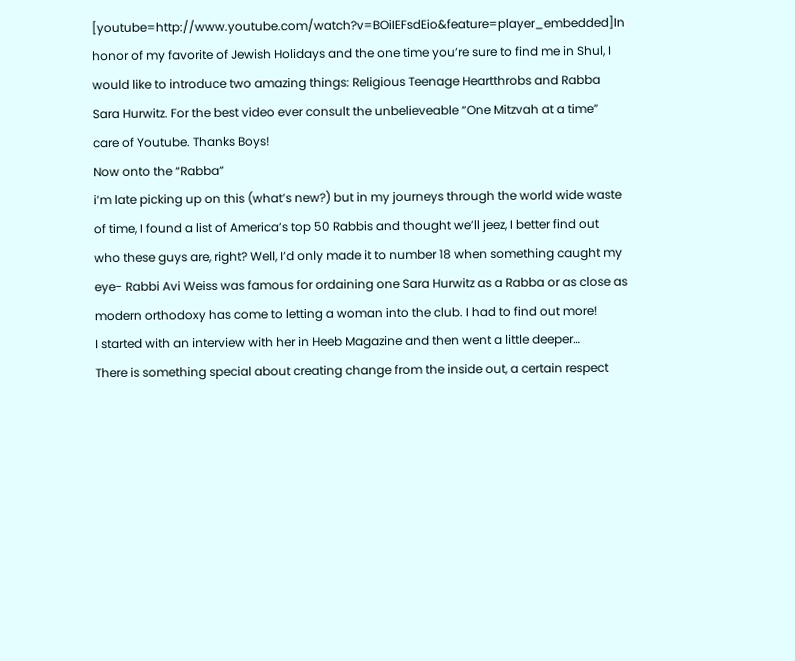[youtube=http://www.youtube.com/watch?v=BOiIEFsdEio&feature=player_embedded]In honor of my favorite of Jewish Holidays and the one time you’re sure to find me in Shul, I would like to introduce two amazing things: Religious Teenage Heartthrobs and Rabba Sara Hurwitz. For the best video ever consult the unbelieveable “One Mitzvah at a time” care of Youtube. Thanks Boys!
Now onto the “Rabba”
i’m late picking up on this (what’s new?) but in my journeys through the world wide waste of time, I found a list of America’s top 50 Rabbis and thought we’ll jeez, I better find out who these guys are, right? Well, I’d only made it to number 18 when something caught my eye- Rabbi Avi Weiss was famous for ordaining one Sara Hurwitz as a Rabba or as close as modern orthodoxy has come to letting a woman into the club. I had to find out more!
I started with an interview with her in Heeb Magazine and then went a little deeper…
There is something special about creating change from the inside out, a certain respect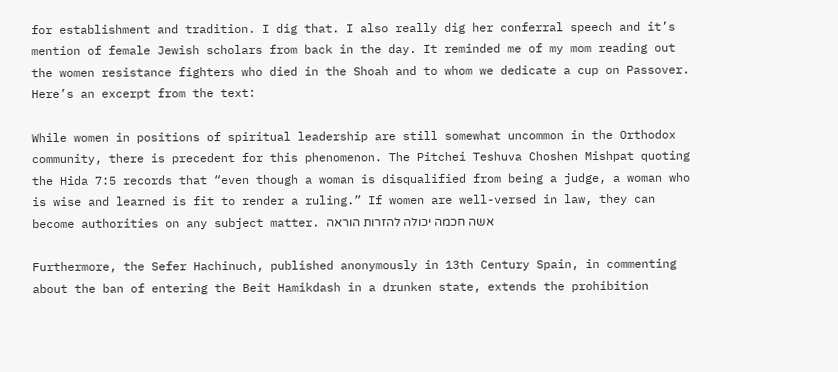for establishment and tradition. I dig that. I also really dig her conferral speech and it’s mention of female Jewish scholars from back in the day. It reminded me of my mom reading out the women resistance fighters who died in the Shoah and to whom we dedicate a cup on Passover.
Here’s an excerpt from the text:

While women in positions of spiritual leadership are still somewhat uncommon in the Orthodox community, there is precedent for this phenomenon. The Pitchei Teshuva Choshen Mishpat quoting the Hida 7:5 records that “even though a woman is disqualified from being a judge, a woman who is wise and learned is fit to render a ruling.” If women are well-versed in law, they can become authorities on any subject matter. אשה חכמה יכולה להזרות הוראה

Furthermore, the Sefer Hachinuch, published anonymously in 13th Century Spain, in commenting about the ban of entering the Beit Hamikdash in a drunken state, extends the prohibition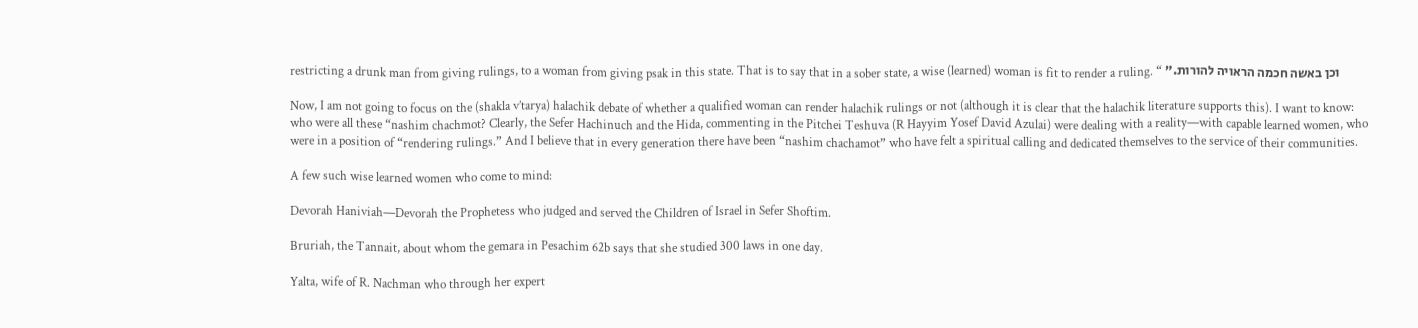restricting a drunk man from giving rulings, to a woman from giving psak in this state. That is to say that in a sober state, a wise (learned) woman is fit to render a ruling. “ ”.וכן באשה חכמה הראויה להורות

Now, I am not going to focus on the (shakla v’tarya) halachik debate of whether a qualified woman can render halachik rulings or not (although it is clear that the halachik literature supports this). I want to know: who were all these “nashim chachmot? Clearly, the Sefer Hachinuch and the Hida, commenting in the Pitchei Teshuva (R Hayyim Yosef David Azulai) were dealing with a reality—with capable learned women, who were in a position of “rendering rulings.” And I believe that in every generation there have been “nashim chachamot” who have felt a spiritual calling and dedicated themselves to the service of their communities.

A few such wise learned women who come to mind:

Devorah Haniviah—Devorah the Prophetess who judged and served the Children of Israel in Sefer Shoftim.

Bruriah, the Tannait, about whom the gemara in Pesachim 62b says that she studied 300 laws in one day.

Yalta, wife of R. Nachman who through her expert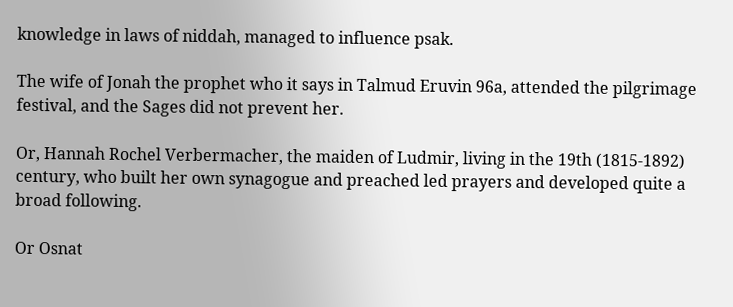knowledge in laws of niddah, managed to influence psak.

The wife of Jonah the prophet who it says in Talmud Eruvin 96a, attended the pilgrimage festival, and the Sages did not prevent her.

Or, Hannah Rochel Verbermacher, the maiden of Ludmir, living in the 19th (1815-1892) century, who built her own synagogue and preached led prayers and developed quite a broad following.

Or Osnat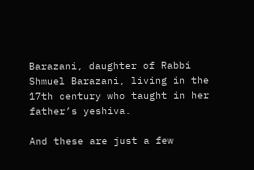Barazani, daughter of Rabbi Shmuel Barazani, living in the 17th century who taught in her father’s yeshiva.

And these are just a few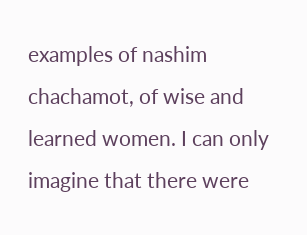examples of nashim chachamot, of wise and learned women. I can only imagine that there were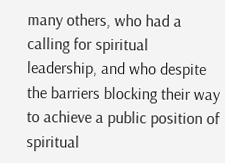many others, who had a calling for spiritual leadership, and who despite the barriers blocking their way to achieve a public position of spiritual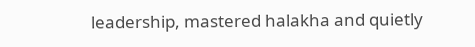leadership, mastered halakha and quietly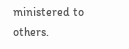ministered to others.